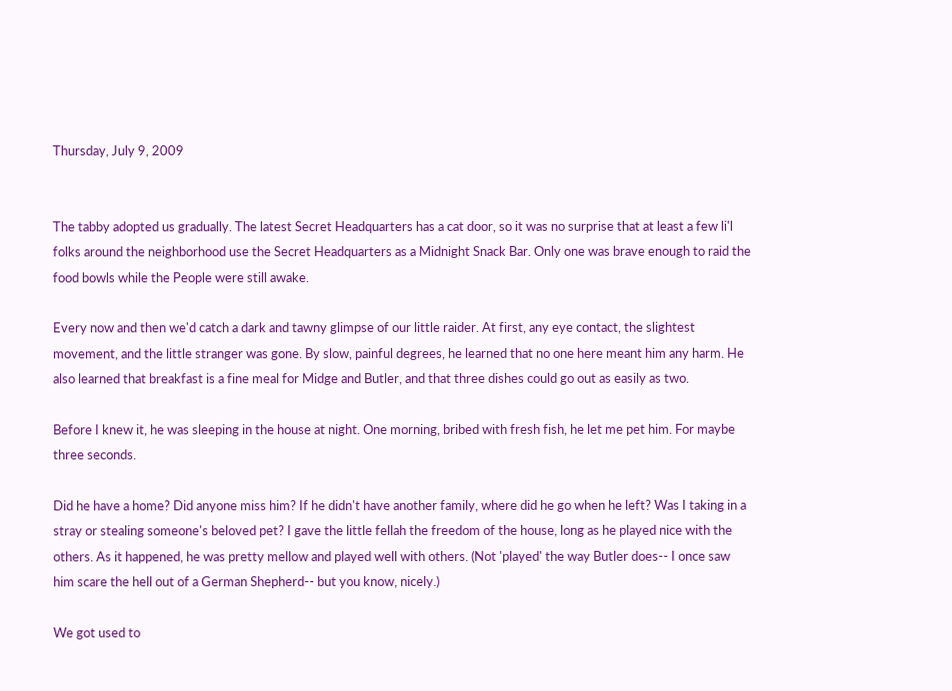Thursday, July 9, 2009


The tabby adopted us gradually. The latest Secret Headquarters has a cat door, so it was no surprise that at least a few li'l folks around the neighborhood use the Secret Headquarters as a Midnight Snack Bar. Only one was brave enough to raid the food bowls while the People were still awake.

Every now and then we'd catch a dark and tawny glimpse of our little raider. At first, any eye contact, the slightest movement, and the little stranger was gone. By slow, painful degrees, he learned that no one here meant him any harm. He also learned that breakfast is a fine meal for Midge and Butler, and that three dishes could go out as easily as two.

Before I knew it, he was sleeping in the house at night. One morning, bribed with fresh fish, he let me pet him. For maybe three seconds.

Did he have a home? Did anyone miss him? If he didn't have another family, where did he go when he left? Was I taking in a stray or stealing someone's beloved pet? I gave the little fellah the freedom of the house, long as he played nice with the others. As it happened, he was pretty mellow and played well with others. (Not 'played' the way Butler does-- I once saw him scare the hell out of a German Shepherd-- but you know, nicely.)

We got used to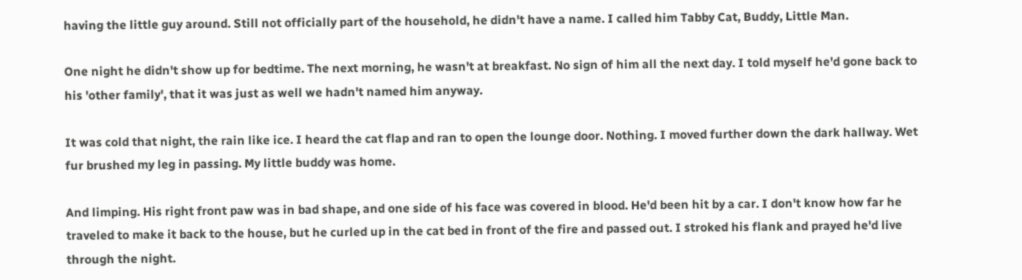having the little guy around. Still not officially part of the household, he didn't have a name. I called him Tabby Cat, Buddy, Little Man.

One night he didn't show up for bedtime. The next morning, he wasn't at breakfast. No sign of him all the next day. I told myself he'd gone back to his 'other family', that it was just as well we hadn't named him anyway.

It was cold that night, the rain like ice. I heard the cat flap and ran to open the lounge door. Nothing. I moved further down the dark hallway. Wet fur brushed my leg in passing. My little buddy was home.

And limping. His right front paw was in bad shape, and one side of his face was covered in blood. He'd been hit by a car. I don't know how far he traveled to make it back to the house, but he curled up in the cat bed in front of the fire and passed out. I stroked his flank and prayed he'd live through the night.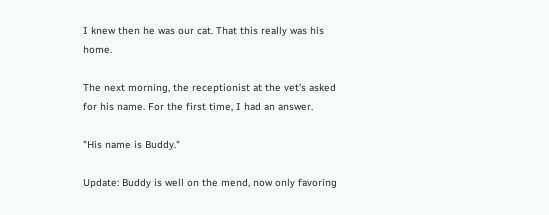I knew then he was our cat. That this really was his home.

The next morning, the receptionist at the vet's asked for his name. For the first time, I had an answer.

"His name is Buddy."

Update: Buddy is well on the mend, now only favoring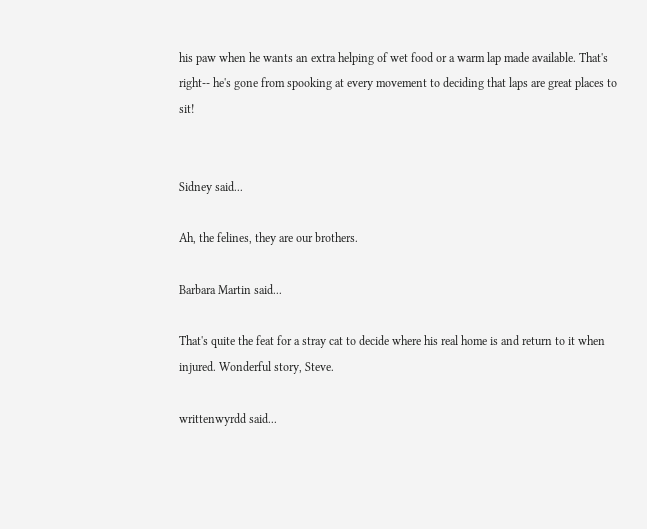his paw when he wants an extra helping of wet food or a warm lap made available. That's right-- he's gone from spooking at every movement to deciding that laps are great places to sit!


Sidney said...

Ah, the felines, they are our brothers.

Barbara Martin said...

That's quite the feat for a stray cat to decide where his real home is and return to it when injured. Wonderful story, Steve.

writtenwyrdd said...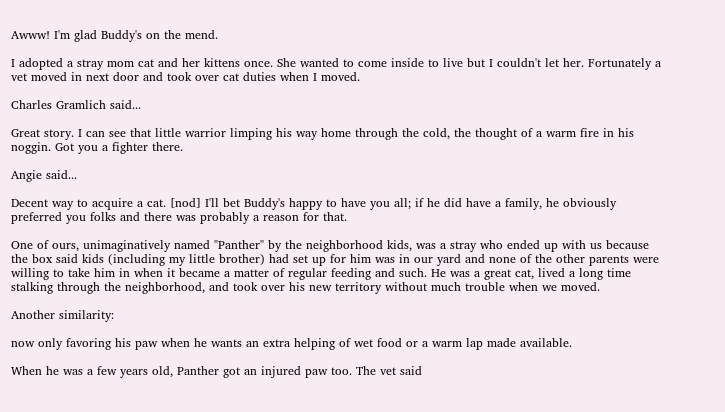Awww! I'm glad Buddy's on the mend.

I adopted a stray mom cat and her kittens once. She wanted to come inside to live but I couldn't let her. Fortunately a vet moved in next door and took over cat duties when I moved.

Charles Gramlich said...

Great story. I can see that little warrior limping his way home through the cold, the thought of a warm fire in his noggin. Got you a fighter there.

Angie said...

Decent way to acquire a cat. [nod] I'll bet Buddy's happy to have you all; if he did have a family, he obviously preferred you folks and there was probably a reason for that.

One of ours, unimaginatively named "Panther" by the neighborhood kids, was a stray who ended up with us because the box said kids (including my little brother) had set up for him was in our yard and none of the other parents were willing to take him in when it became a matter of regular feeding and such. He was a great cat, lived a long time stalking through the neighborhood, and took over his new territory without much trouble when we moved.

Another similarity:

now only favoring his paw when he wants an extra helping of wet food or a warm lap made available.

When he was a few years old, Panther got an injured paw too. The vet said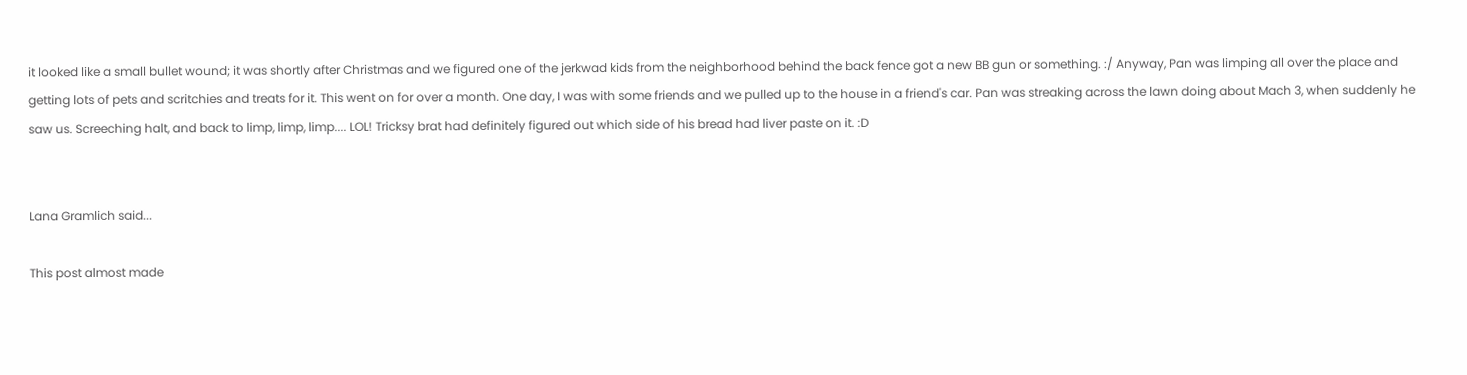it looked like a small bullet wound; it was shortly after Christmas and we figured one of the jerkwad kids from the neighborhood behind the back fence got a new BB gun or something. :/ Anyway, Pan was limping all over the place and getting lots of pets and scritchies and treats for it. This went on for over a month. One day, I was with some friends and we pulled up to the house in a friend's car. Pan was streaking across the lawn doing about Mach 3, when suddenly he saw us. Screeching halt, and back to limp, limp, limp.... LOL! Tricksy brat had definitely figured out which side of his bread had liver paste on it. :D


Lana Gramlich said...

This post almost made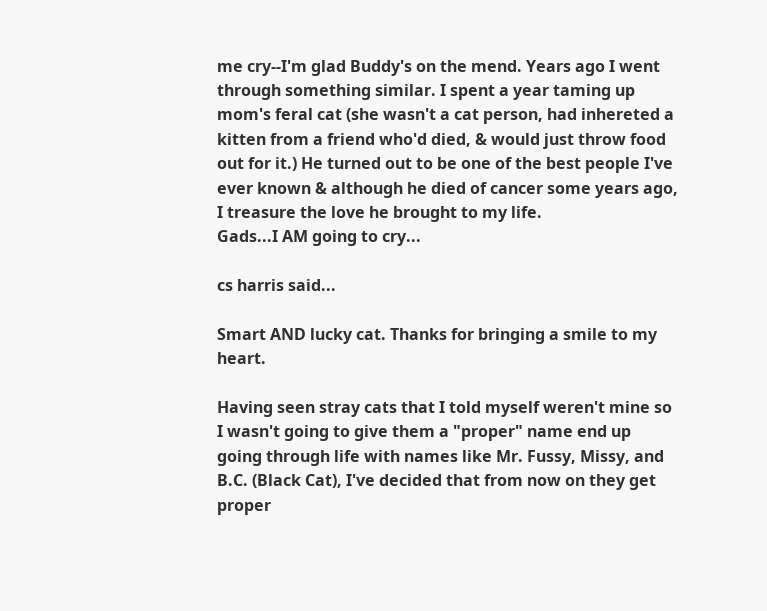me cry--I'm glad Buddy's on the mend. Years ago I went through something similar. I spent a year taming up mom's feral cat (she wasn't a cat person, had inhereted a kitten from a friend who'd died, & would just throw food out for it.) He turned out to be one of the best people I've ever known & although he died of cancer some years ago, I treasure the love he brought to my life.
Gads...I AM going to cry...

cs harris said...

Smart AND lucky cat. Thanks for bringing a smile to my heart.

Having seen stray cats that I told myself weren't mine so I wasn't going to give them a "proper" name end up going through life with names like Mr. Fussy, Missy, and B.C. (Black Cat), I've decided that from now on they get proper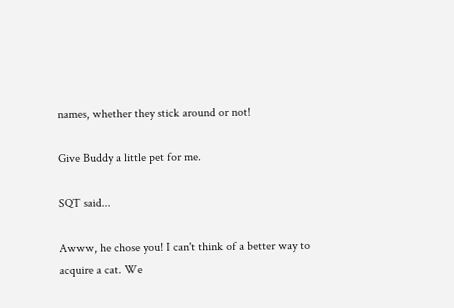names, whether they stick around or not!

Give Buddy a little pet for me.

SQT said...

Awww, he chose you! I can't think of a better way to acquire a cat. We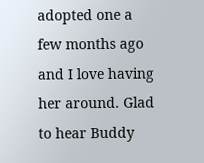adopted one a few months ago and I love having her around. Glad to hear Buddy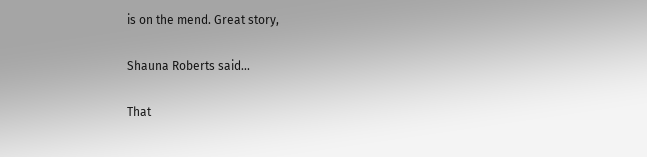is on the mend. Great story,

Shauna Roberts said...

That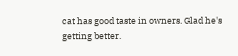cat has good taste in owners. Glad he's getting better.